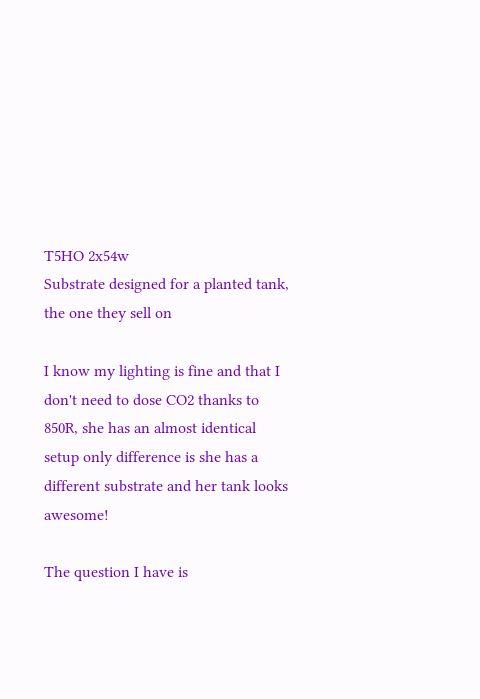T5HO 2x54w
Substrate designed for a planted tank, the one they sell on

I know my lighting is fine and that I don't need to dose CO2 thanks to 850R, she has an almost identical setup only difference is she has a different substrate and her tank looks awesome!

The question I have is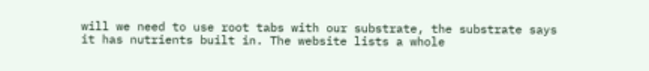will we need to use root tabs with our substrate, the substrate says it has nutrients built in. The website lists a whole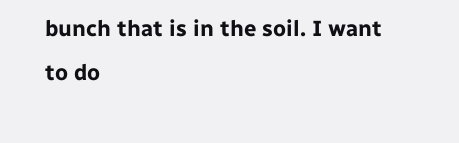bunch that is in the soil. I want to do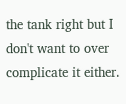the tank right but I don't want to over complicate it either.